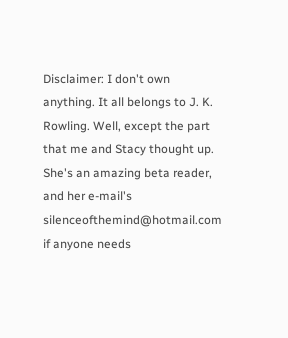Disclaimer: I don't own anything. It all belongs to J. K. Rowling. Well, except the part that me and Stacy thought up. She's an amazing beta reader, and her e-mail's silenceofthemind@hotmail.com if anyone needs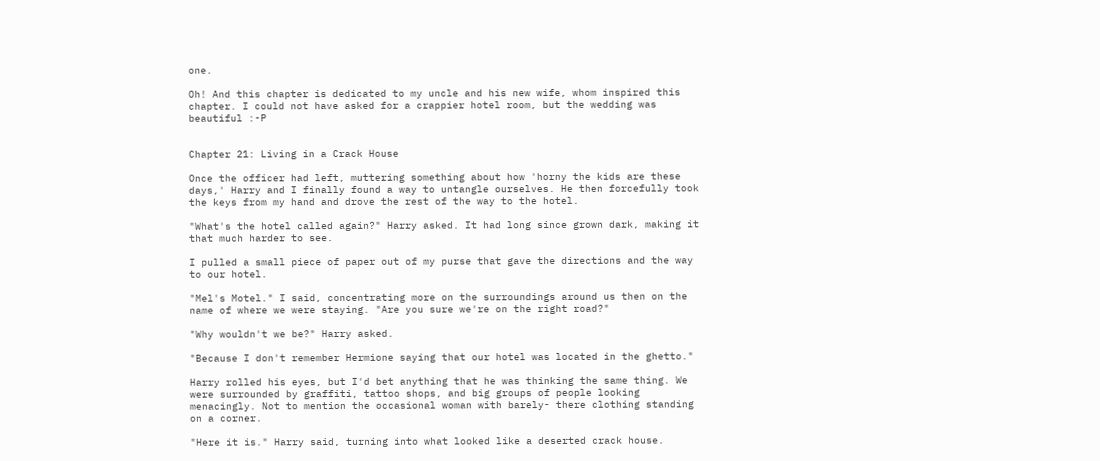one.

Oh! And this chapter is dedicated to my uncle and his new wife, whom inspired this chapter. I could not have asked for a crappier hotel room, but the wedding was beautiful :-P


Chapter 21: Living in a Crack House

Once the officer had left, muttering something about how 'horny the kids are these days,' Harry and I finally found a way to untangle ourselves. He then forcefully took the keys from my hand and drove the rest of the way to the hotel.

"What's the hotel called again?" Harry asked. It had long since grown dark, making it that much harder to see.

I pulled a small piece of paper out of my purse that gave the directions and the way to our hotel.

"Mel's Motel." I said, concentrating more on the surroundings around us then on the name of where we were staying. "Are you sure we're on the right road?"

"Why wouldn't we be?" Harry asked.

"Because I don't remember Hermione saying that our hotel was located in the ghetto."

Harry rolled his eyes, but I'd bet anything that he was thinking the same thing. We were surrounded by graffiti, tattoo shops, and big groups of people looking menacingly. Not to mention the occasional woman with barely- there clothing standing on a corner.

"Here it is." Harry said, turning into what looked like a deserted crack house.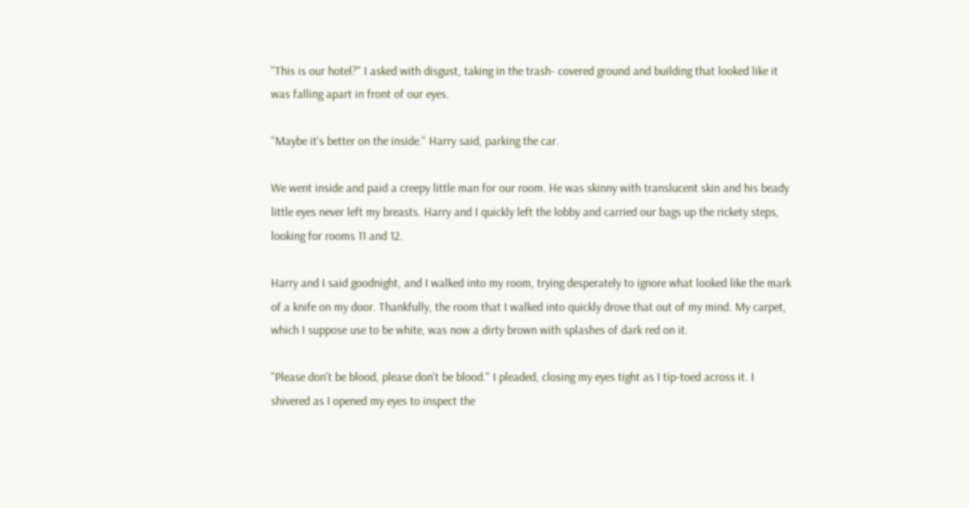"This is our hotel?" I asked with disgust, taking in the trash- covered ground and building that looked like it was falling apart in front of our eyes.

"Maybe it's better on the inside." Harry said, parking the car.

We went inside and paid a creepy little man for our room. He was skinny with translucent skin and his beady little eyes never left my breasts. Harry and I quickly left the lobby and carried our bags up the rickety steps, looking for rooms 11 and 12.

Harry and I said goodnight, and I walked into my room, trying desperately to ignore what looked like the mark of a knife on my door. Thankfully, the room that I walked into quickly drove that out of my mind. My carpet, which I suppose use to be white, was now a dirty brown with splashes of dark red on it.

"Please don't be blood, please don't be blood." I pleaded, closing my eyes tight as I tip-toed across it. I shivered as I opened my eyes to inspect the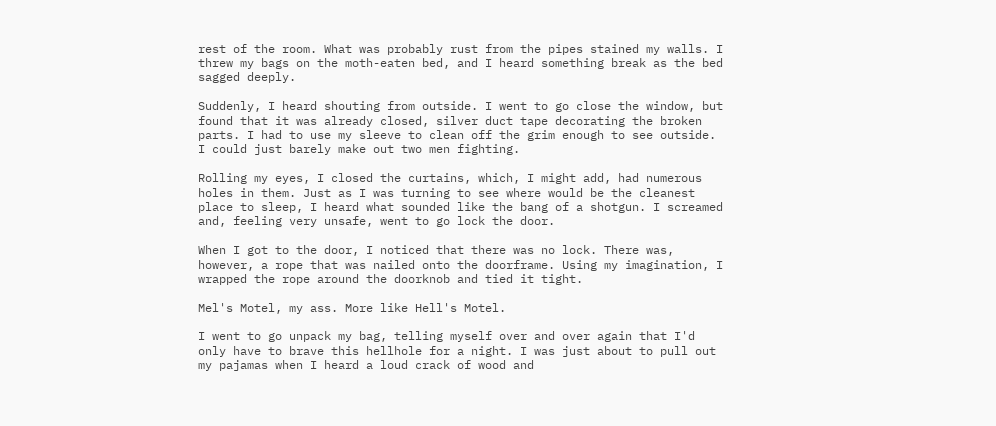rest of the room. What was probably rust from the pipes stained my walls. I threw my bags on the moth-eaten bed, and I heard something break as the bed sagged deeply.

Suddenly, I heard shouting from outside. I went to go close the window, but found that it was already closed, silver duct tape decorating the broken parts. I had to use my sleeve to clean off the grim enough to see outside. I could just barely make out two men fighting.

Rolling my eyes, I closed the curtains, which, I might add, had numerous holes in them. Just as I was turning to see where would be the cleanest place to sleep, I heard what sounded like the bang of a shotgun. I screamed and, feeling very unsafe, went to go lock the door.

When I got to the door, I noticed that there was no lock. There was, however, a rope that was nailed onto the doorframe. Using my imagination, I wrapped the rope around the doorknob and tied it tight.

Mel's Motel, my ass. More like Hell's Motel.

I went to go unpack my bag, telling myself over and over again that I'd only have to brave this hellhole for a night. I was just about to pull out my pajamas when I heard a loud crack of wood and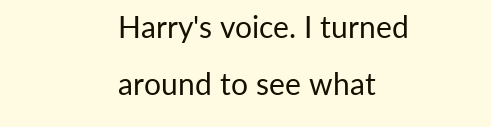Harry's voice. I turned around to see what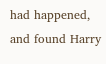had happened, and found Harry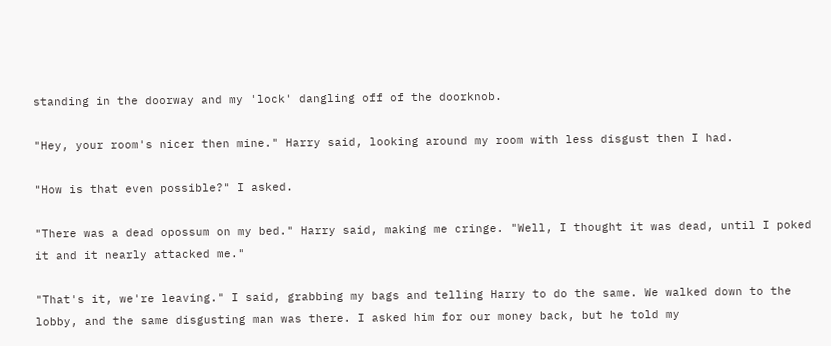standing in the doorway and my 'lock' dangling off of the doorknob.

"Hey, your room's nicer then mine." Harry said, looking around my room with less disgust then I had.

"How is that even possible?" I asked.

"There was a dead opossum on my bed." Harry said, making me cringe. "Well, I thought it was dead, until I poked it and it nearly attacked me."

"That's it, we're leaving." I said, grabbing my bags and telling Harry to do the same. We walked down to the lobby, and the same disgusting man was there. I asked him for our money back, but he told my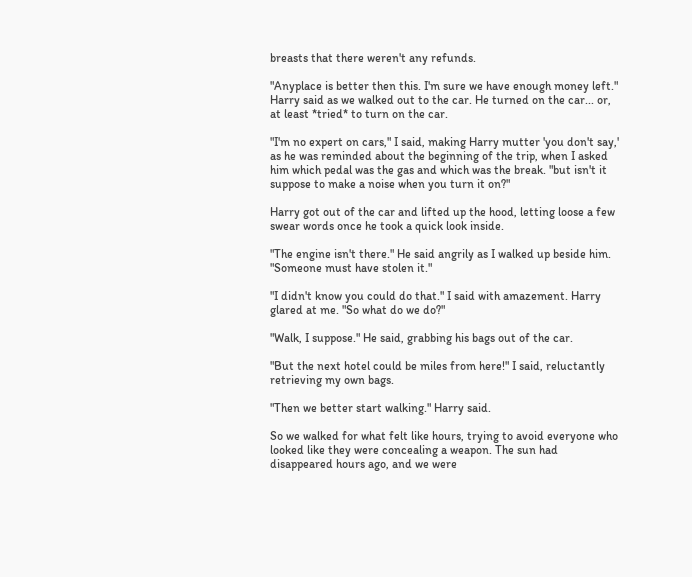breasts that there weren't any refunds.

"Anyplace is better then this. I'm sure we have enough money left." Harry said as we walked out to the car. He turned on the car... or, at least *tried* to turn on the car.

"I'm no expert on cars," I said, making Harry mutter 'you don't say,' as he was reminded about the beginning of the trip, when I asked him which pedal was the gas and which was the break. "but isn't it suppose to make a noise when you turn it on?"

Harry got out of the car and lifted up the hood, letting loose a few swear words once he took a quick look inside.

"The engine isn't there." He said angrily as I walked up beside him. "Someone must have stolen it."

"I didn't know you could do that." I said with amazement. Harry glared at me. "So what do we do?"

"Walk, I suppose." He said, grabbing his bags out of the car.

"But the next hotel could be miles from here!" I said, reluctantly retrieving my own bags.

"Then we better start walking." Harry said.

So we walked for what felt like hours, trying to avoid everyone who looked like they were concealing a weapon. The sun had disappeared hours ago, and we were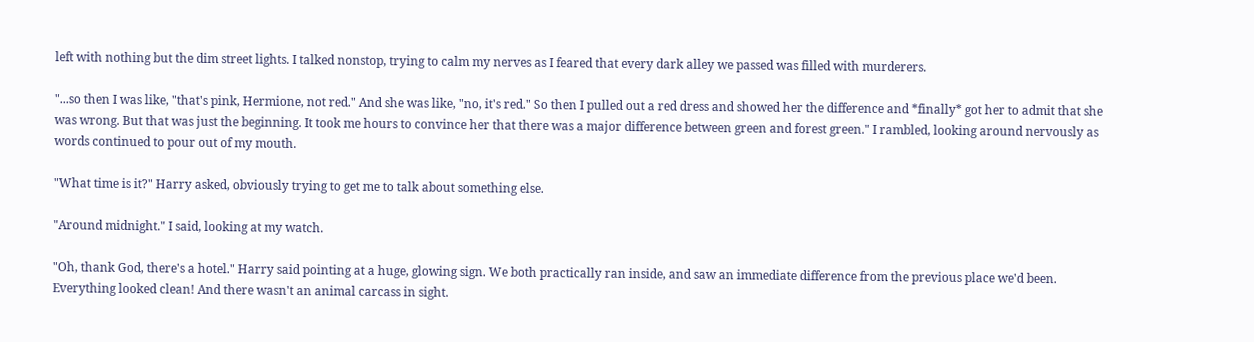left with nothing but the dim street lights. I talked nonstop, trying to calm my nerves as I feared that every dark alley we passed was filled with murderers.

"...so then I was like, "that's pink, Hermione, not red." And she was like, "no, it's red." So then I pulled out a red dress and showed her the difference and *finally* got her to admit that she was wrong. But that was just the beginning. It took me hours to convince her that there was a major difference between green and forest green." I rambled, looking around nervously as words continued to pour out of my mouth.

"What time is it?" Harry asked, obviously trying to get me to talk about something else.

"Around midnight." I said, looking at my watch.

"Oh, thank God, there's a hotel." Harry said pointing at a huge, glowing sign. We both practically ran inside, and saw an immediate difference from the previous place we'd been. Everything looked clean! And there wasn't an animal carcass in sight.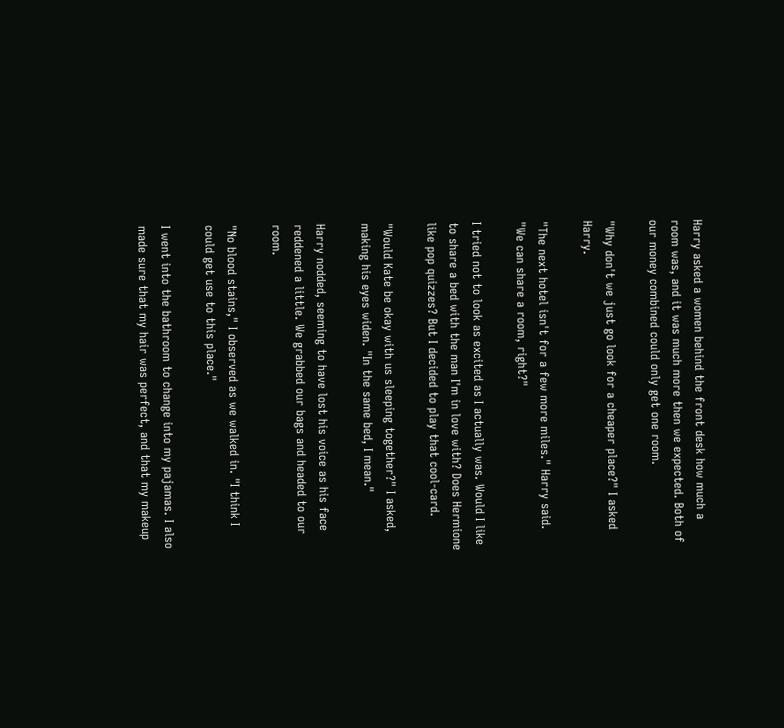Harry asked a women behind the front desk how much a room was, and it was much more then we expected. Both of our money combined could only get one room.

"Why don't we just go look for a cheaper place?" I asked Harry.

"The next hotel isn't for a few more miles." Harry said. "We can share a room, right?"

I tried not to look as excited as I actually was. Would I like to share a bed with the man I'm in love with? Does Hermione like pop quizzes? But I decided to play that cool-card.

"Would Kate be okay with us sleeping together?" I asked, making his eyes widen. "In the same bed, I mean."

Harry nodded, seeming to have lost his voice as his face reddened a little. We grabbed our bags and headed to our room.

"No blood stains," I observed as we walked in. "I think I could get use to this place."

I went into the bathroom to change into my pajamas. I also made sure that my hair was perfect, and that my makeup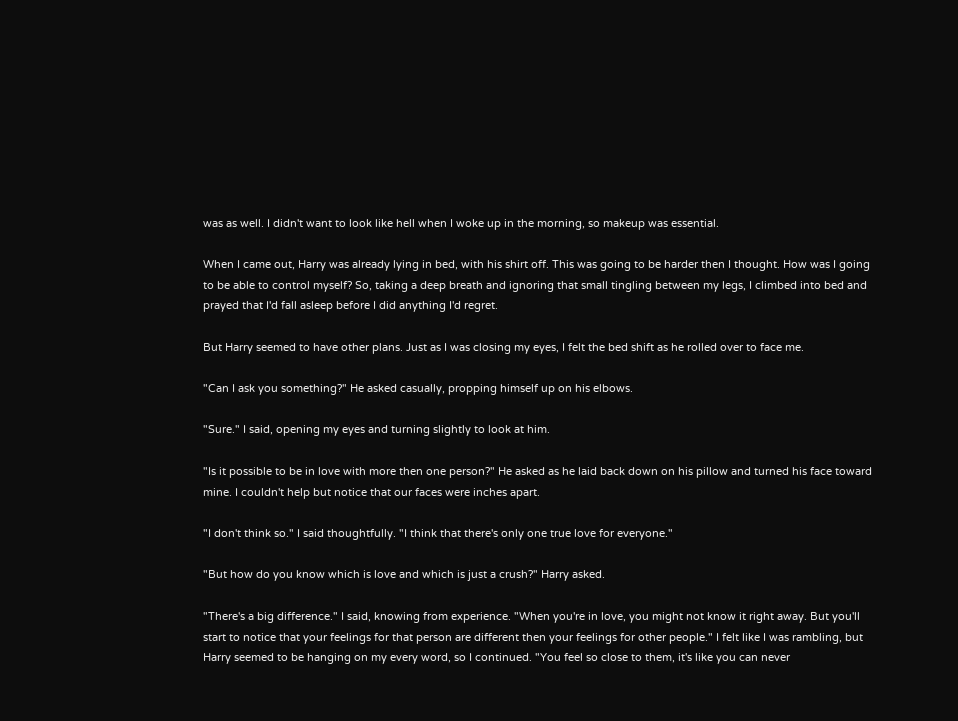was as well. I didn't want to look like hell when I woke up in the morning, so makeup was essential.

When I came out, Harry was already lying in bed, with his shirt off. This was going to be harder then I thought. How was I going to be able to control myself? So, taking a deep breath and ignoring that small tingling between my legs, I climbed into bed and prayed that I'd fall asleep before I did anything I'd regret.

But Harry seemed to have other plans. Just as I was closing my eyes, I felt the bed shift as he rolled over to face me.

"Can I ask you something?" He asked casually, propping himself up on his elbows.

"Sure." I said, opening my eyes and turning slightly to look at him.

"Is it possible to be in love with more then one person?" He asked as he laid back down on his pillow and turned his face toward mine. I couldn't help but notice that our faces were inches apart.

"I don't think so." I said thoughtfully. "I think that there's only one true love for everyone."

"But how do you know which is love and which is just a crush?" Harry asked.

"There's a big difference." I said, knowing from experience. "When you're in love, you might not know it right away. But you'll start to notice that your feelings for that person are different then your feelings for other people." I felt like I was rambling, but Harry seemed to be hanging on my every word, so I continued. "You feel so close to them, it's like you can never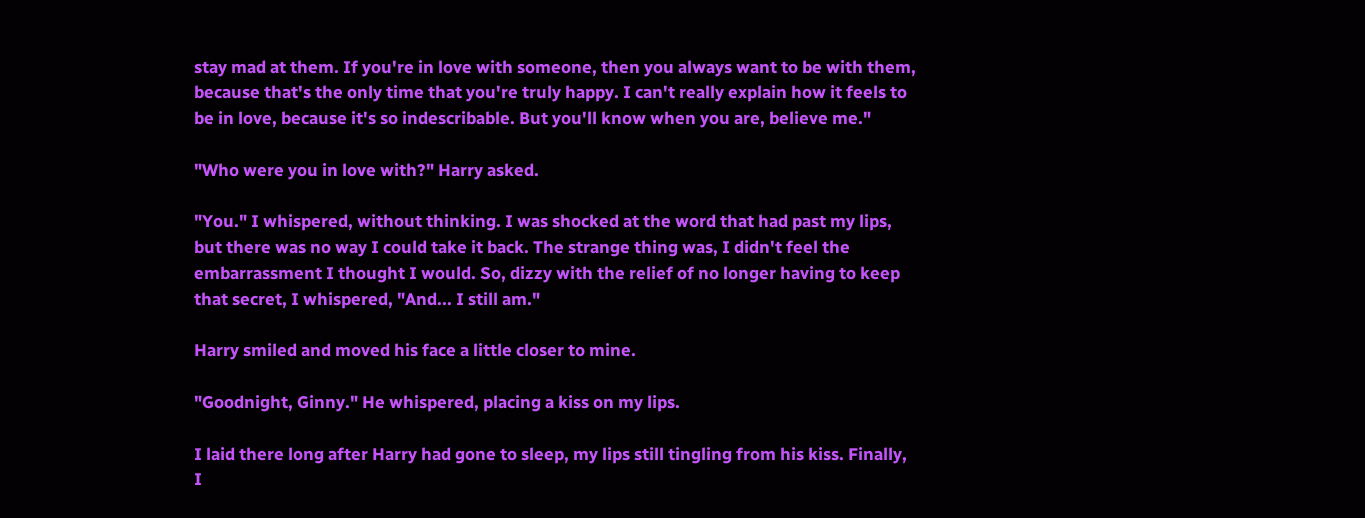stay mad at them. If you're in love with someone, then you always want to be with them, because that's the only time that you're truly happy. I can't really explain how it feels to be in love, because it's so indescribable. But you'll know when you are, believe me."

"Who were you in love with?" Harry asked.

"You." I whispered, without thinking. I was shocked at the word that had past my lips, but there was no way I could take it back. The strange thing was, I didn't feel the embarrassment I thought I would. So, dizzy with the relief of no longer having to keep that secret, I whispered, "And... I still am."

Harry smiled and moved his face a little closer to mine.

"Goodnight, Ginny." He whispered, placing a kiss on my lips.

I laid there long after Harry had gone to sleep, my lips still tingling from his kiss. Finally, I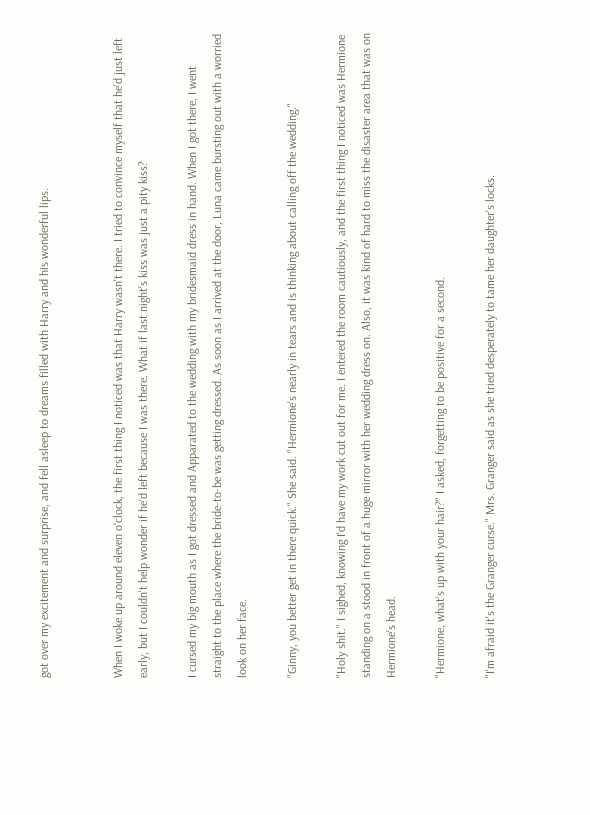got over my excitement and surprise, and fell asleep to dreams filled with Harry and his wonderful lips.


When I woke up around eleven o'clock, the first thing I noticed was that Harry wasn't there. I tried to convince myself that he'd just left early, but I couldn't help wonder if he'd left because I was there. What if last night's kiss was just a pity kiss?

I cursed my big mouth as I got dressed and Apparated to the wedding with my bridesmaid dress in hand. When I got there, I went straight to the place where the bride-to-be was getting dressed. As soon as I arrived at the door, Luna came bursting out with a worried look on her face.

"Ginny, you better get in there quick." She said. "Hermione's nearly in tears and is thinking about calling off the wedding."

"Holy shit." I sighed, knowing I'd have my work cut out for me. I entered the room cautiously, and the first thing I noticed was Hermione standing on a stood in front of a huge mirror with her wedding dress on. Also, it was kind of hard to miss the disaster area that was on Hermione's head.

"Hermione, what's up with your hair?" I asked, forgetting to be positive for a second.

"I'm afraid it's the Granger curse." Mrs. Granger said as she tried desperately to tame her daughter's locks.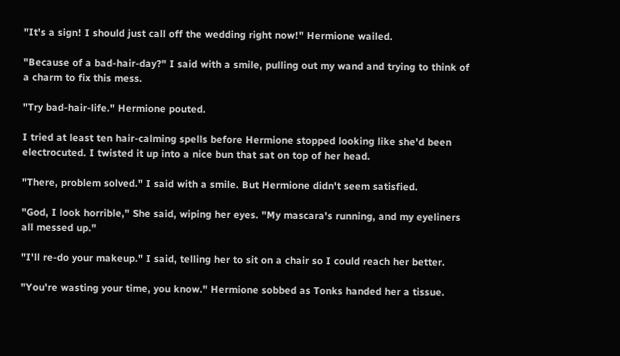"It's a sign! I should just call off the wedding right now!" Hermione wailed.

"Because of a bad-hair-day?" I said with a smile, pulling out my wand and trying to think of a charm to fix this mess.

"Try bad-hair-life." Hermione pouted.

I tried at least ten hair-calming spells before Hermione stopped looking like she'd been electrocuted. I twisted it up into a nice bun that sat on top of her head.

"There, problem solved." I said with a smile. But Hermione didn't seem satisfied.

"God, I look horrible," She said, wiping her eyes. "My mascara's running, and my eyeliners all messed up."

"I'll re-do your makeup." I said, telling her to sit on a chair so I could reach her better.

"You're wasting your time, you know." Hermione sobbed as Tonks handed her a tissue.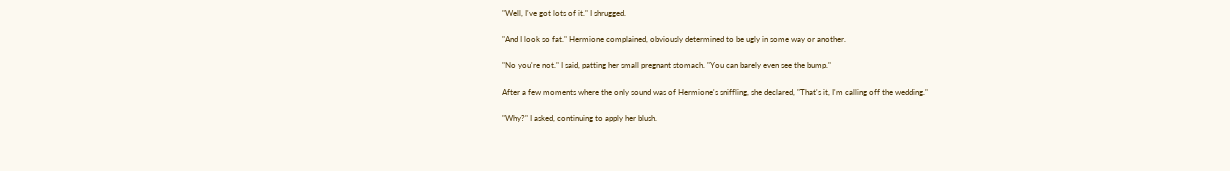"Well, I've got lots of it." I shrugged.

"And I look so fat." Hermione complained, obviously determined to be ugly in some way or another.

"No you're not." I said, patting her small pregnant stomach. "You can barely even see the bump."

After a few moments where the only sound was of Hermione's sniffling, she declared, "That's it, I'm calling off the wedding."

"Why?" I asked, continuing to apply her blush.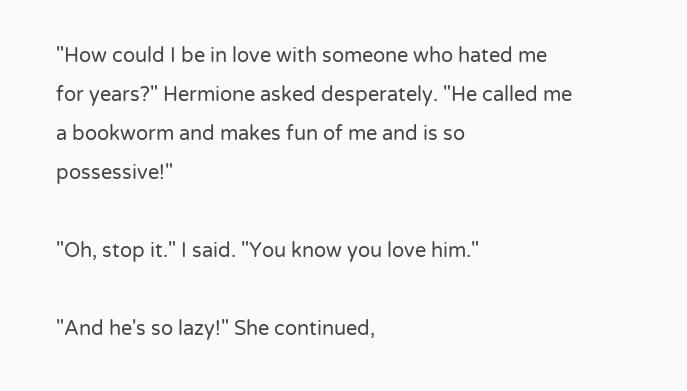"How could I be in love with someone who hated me for years?" Hermione asked desperately. "He called me a bookworm and makes fun of me and is so possessive!"

"Oh, stop it." I said. "You know you love him."

"And he's so lazy!" She continued,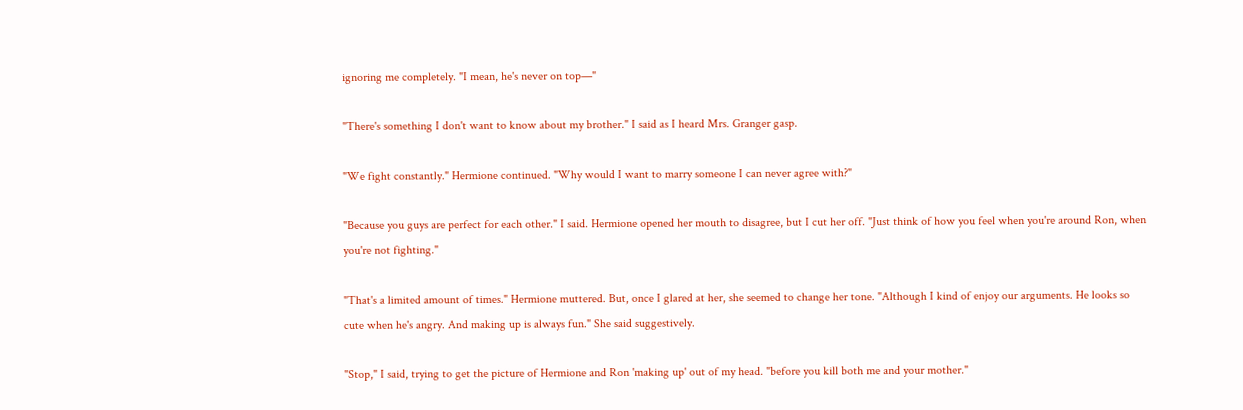ignoring me completely. "I mean, he's never on top—"

"There's something I don't want to know about my brother." I said as I heard Mrs. Granger gasp.

"We fight constantly." Hermione continued. "Why would I want to marry someone I can never agree with?"

"Because you guys are perfect for each other." I said. Hermione opened her mouth to disagree, but I cut her off. "Just think of how you feel when you're around Ron, when you're not fighting."

"That's a limited amount of times." Hermione muttered. But, once I glared at her, she seemed to change her tone. "Although I kind of enjoy our arguments. He looks so cute when he's angry. And making up is always fun." She said suggestively.

"Stop," I said, trying to get the picture of Hermione and Ron 'making up' out of my head. "before you kill both me and your mother."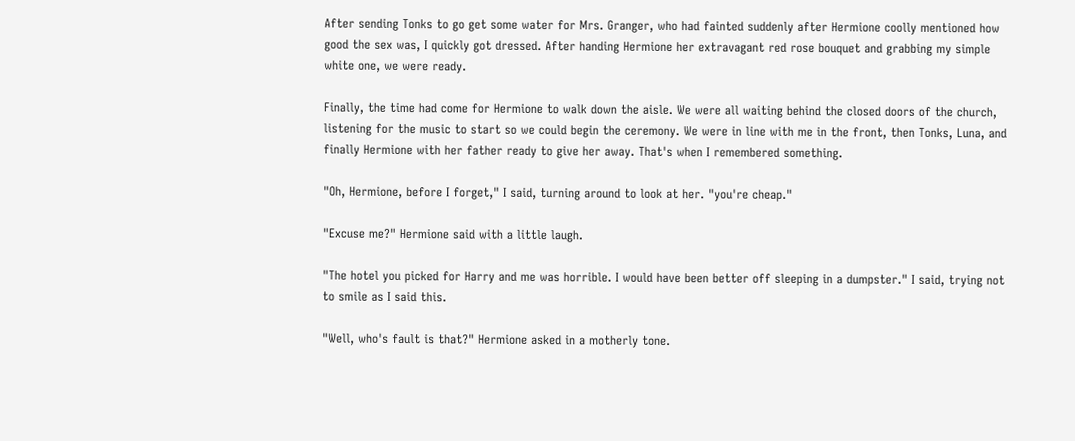After sending Tonks to go get some water for Mrs. Granger, who had fainted suddenly after Hermione coolly mentioned how good the sex was, I quickly got dressed. After handing Hermione her extravagant red rose bouquet and grabbing my simple white one, we were ready.

Finally, the time had come for Hermione to walk down the aisle. We were all waiting behind the closed doors of the church, listening for the music to start so we could begin the ceremony. We were in line with me in the front, then Tonks, Luna, and finally Hermione with her father ready to give her away. That's when I remembered something.

"Oh, Hermione, before I forget," I said, turning around to look at her. "you're cheap."

"Excuse me?" Hermione said with a little laugh.

"The hotel you picked for Harry and me was horrible. I would have been better off sleeping in a dumpster." I said, trying not to smile as I said this.

"Well, who's fault is that?" Hermione asked in a motherly tone.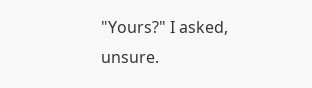"Yours?" I asked, unsure.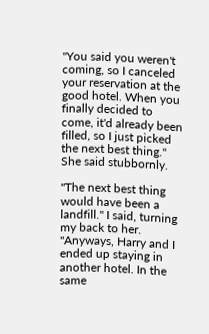"You said you weren't coming, so I canceled your reservation at the good hotel. When you finally decided to come, it'd already been filled, so I just picked the next best thing." She said stubbornly.

"The next best thing would have been a landfill." I said, turning my back to her. "Anyways, Harry and I ended up staying in another hotel. In the same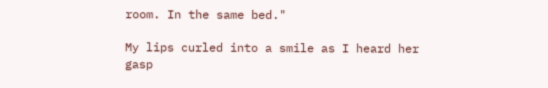room. In the same bed."

My lips curled into a smile as I heard her gasp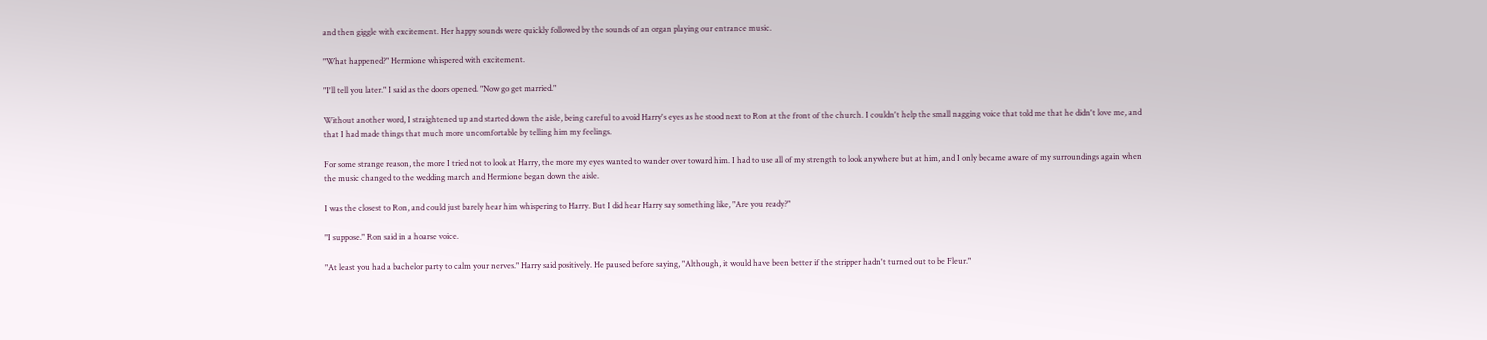and then giggle with excitement. Her happy sounds were quickly followed by the sounds of an organ playing our entrance music.

"What happened?" Hermione whispered with excitement.

"I'll tell you later." I said as the doors opened. "Now go get married."

Without another word, I straightened up and started down the aisle, being careful to avoid Harry's eyes as he stood next to Ron at the front of the church. I couldn't help the small nagging voice that told me that he didn't love me, and that I had made things that much more uncomfortable by telling him my feelings.

For some strange reason, the more I tried not to look at Harry, the more my eyes wanted to wander over toward him. I had to use all of my strength to look anywhere but at him, and I only became aware of my surroundings again when the music changed to the wedding march and Hermione began down the aisle.

I was the closest to Ron, and could just barely hear him whispering to Harry. But I did hear Harry say something like, "Are you ready?"

"I suppose." Ron said in a hoarse voice.

"At least you had a bachelor party to calm your nerves." Harry said positively. He paused before saying, "Although, it would have been better if the stripper hadn't turned out to be Fleur."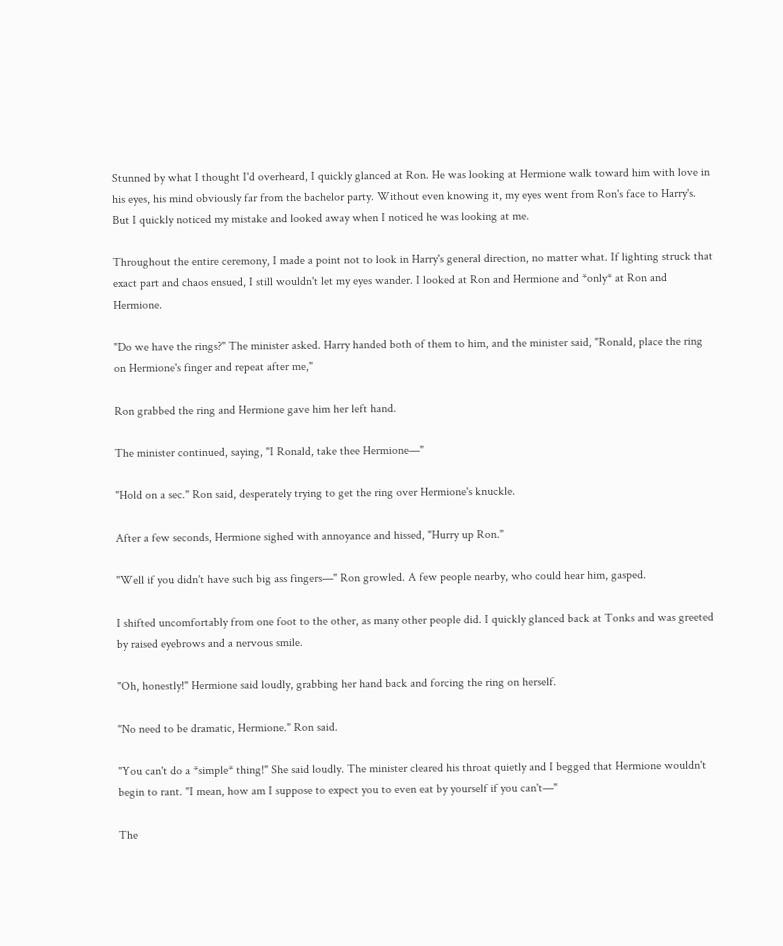Stunned by what I thought I'd overheard, I quickly glanced at Ron. He was looking at Hermione walk toward him with love in his eyes, his mind obviously far from the bachelor party. Without even knowing it, my eyes went from Ron's face to Harry's. But I quickly noticed my mistake and looked away when I noticed he was looking at me.

Throughout the entire ceremony, I made a point not to look in Harry's general direction, no matter what. If lighting struck that exact part and chaos ensued, I still wouldn't let my eyes wander. I looked at Ron and Hermione and *only* at Ron and Hermione.

"Do we have the rings?" The minister asked. Harry handed both of them to him, and the minister said, "Ronald, place the ring on Hermione's finger and repeat after me,"

Ron grabbed the ring and Hermione gave him her left hand.

The minister continued, saying, "I Ronald, take thee Hermione—"

"Hold on a sec." Ron said, desperately trying to get the ring over Hermione's knuckle.

After a few seconds, Hermione sighed with annoyance and hissed, "Hurry up Ron."

"Well if you didn't have such big ass fingers—" Ron growled. A few people nearby, who could hear him, gasped.

I shifted uncomfortably from one foot to the other, as many other people did. I quickly glanced back at Tonks and was greeted by raised eyebrows and a nervous smile.

"Oh, honestly!" Hermione said loudly, grabbing her hand back and forcing the ring on herself.

"No need to be dramatic, Hermione." Ron said.

"You can't do a *simple* thing!" She said loudly. The minister cleared his throat quietly and I begged that Hermione wouldn't begin to rant. "I mean, how am I suppose to expect you to even eat by yourself if you can't—"

The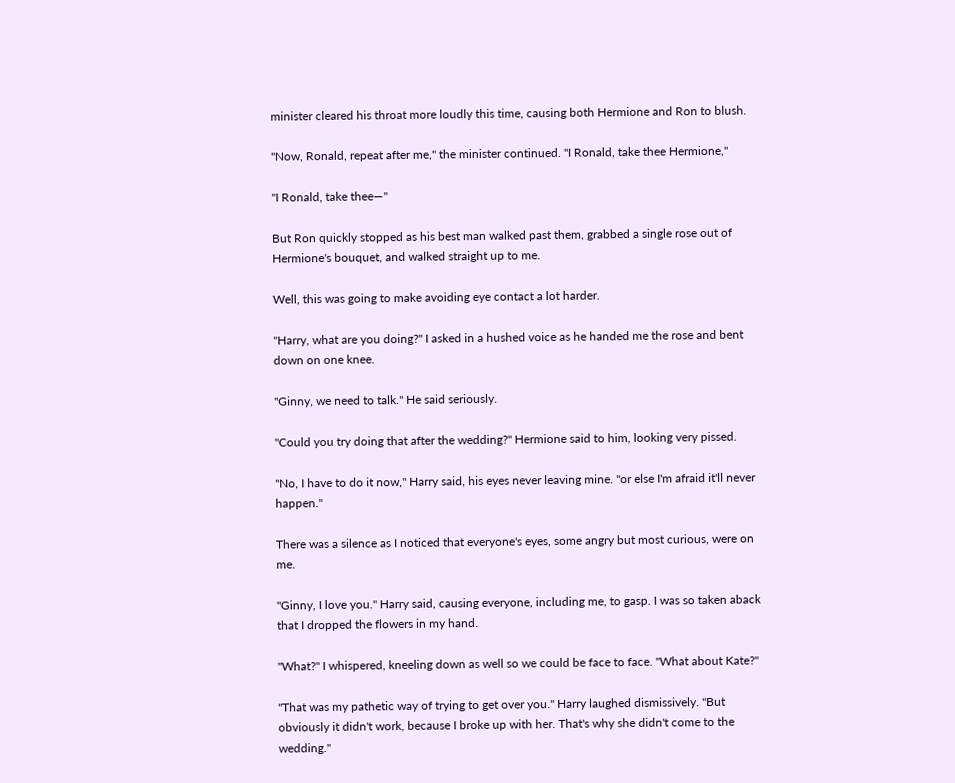minister cleared his throat more loudly this time, causing both Hermione and Ron to blush.

"Now, Ronald, repeat after me," the minister continued. "I Ronald, take thee Hermione,"

"I Ronald, take thee—"

But Ron quickly stopped as his best man walked past them, grabbed a single rose out of Hermione's bouquet, and walked straight up to me.

Well, this was going to make avoiding eye contact a lot harder.

"Harry, what are you doing?" I asked in a hushed voice as he handed me the rose and bent down on one knee.

"Ginny, we need to talk." He said seriously.

"Could you try doing that after the wedding?" Hermione said to him, looking very pissed.

"No, I have to do it now," Harry said, his eyes never leaving mine. "or else I'm afraid it'll never happen."

There was a silence as I noticed that everyone's eyes, some angry but most curious, were on me.

"Ginny, I love you." Harry said, causing everyone, including me, to gasp. I was so taken aback that I dropped the flowers in my hand.

"What?" I whispered, kneeling down as well so we could be face to face. "What about Kate?"

"That was my pathetic way of trying to get over you." Harry laughed dismissively. "But obviously it didn't work, because I broke up with her. That's why she didn't come to the wedding."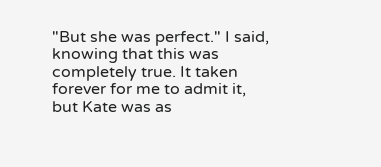"But she was perfect." I said, knowing that this was completely true. It taken forever for me to admit it, but Kate was as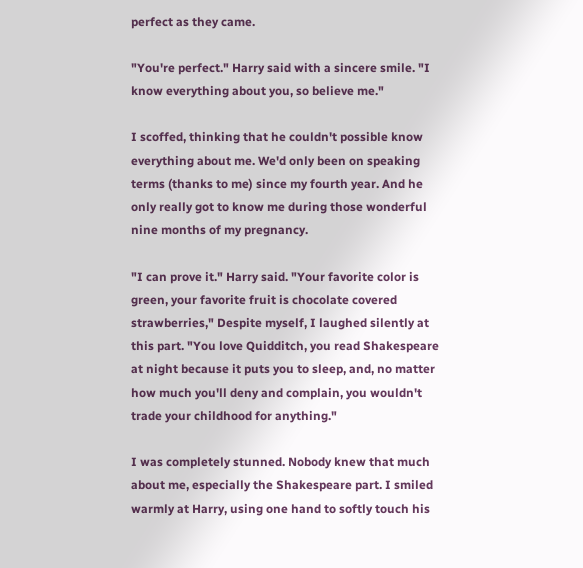perfect as they came.

"You're perfect." Harry said with a sincere smile. "I know everything about you, so believe me."

I scoffed, thinking that he couldn't possible know everything about me. We'd only been on speaking terms (thanks to me) since my fourth year. And he only really got to know me during those wonderful nine months of my pregnancy.

"I can prove it." Harry said. "Your favorite color is green, your favorite fruit is chocolate covered strawberries," Despite myself, I laughed silently at this part. "You love Quidditch, you read Shakespeare at night because it puts you to sleep, and, no matter how much you'll deny and complain, you wouldn't trade your childhood for anything."

I was completely stunned. Nobody knew that much about me, especially the Shakespeare part. I smiled warmly at Harry, using one hand to softly touch his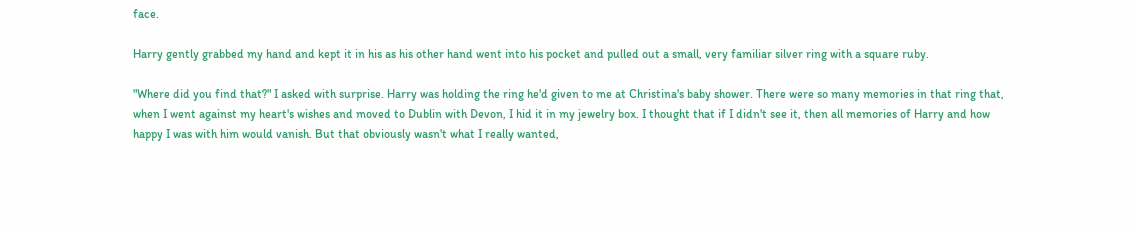face.

Harry gently grabbed my hand and kept it in his as his other hand went into his pocket and pulled out a small, very familiar silver ring with a square ruby.

"Where did you find that?" I asked with surprise. Harry was holding the ring he'd given to me at Christina's baby shower. There were so many memories in that ring that, when I went against my heart's wishes and moved to Dublin with Devon, I hid it in my jewelry box. I thought that if I didn't see it, then all memories of Harry and how happy I was with him would vanish. But that obviously wasn't what I really wanted,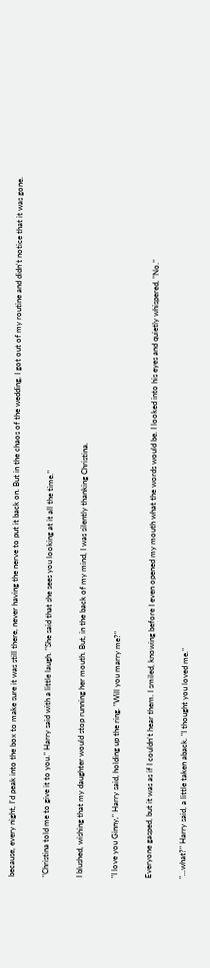because, every night, I'd peak into the box to make sure it was still there, never having the nerve to put it back on. But in the chaos of the wedding, I got out of my routine and didn't notice that it was gone.

"Christina told me to give it to you." Harry said with a little laugh. "She said that she sees you looking at it all the time."

I blushed, wishing that my daughter would stop running her mouth. But, in the back of my mind, I was silently thanking Christina.

"I love you Ginny," Harry said, holding up the ring. "Will you marry me?"

Everyone gasped, but it was as if I couldn't hear them. I smiled, knowing before I even opened my mouth what the words would be. I looked into his eyes and quietly whispered, "No."

"...what?" Harry said, a little taken aback. "I thought you loved me."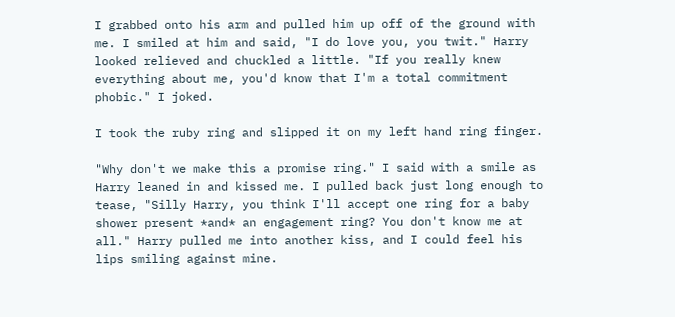I grabbed onto his arm and pulled him up off of the ground with me. I smiled at him and said, "I do love you, you twit." Harry looked relieved and chuckled a little. "If you really knew everything about me, you'd know that I'm a total commitment phobic." I joked.

I took the ruby ring and slipped it on my left hand ring finger.

"Why don't we make this a promise ring." I said with a smile as Harry leaned in and kissed me. I pulled back just long enough to tease, "Silly Harry, you think I'll accept one ring for a baby shower present *and* an engagement ring? You don't know me at all." Harry pulled me into another kiss, and I could feel his lips smiling against mine.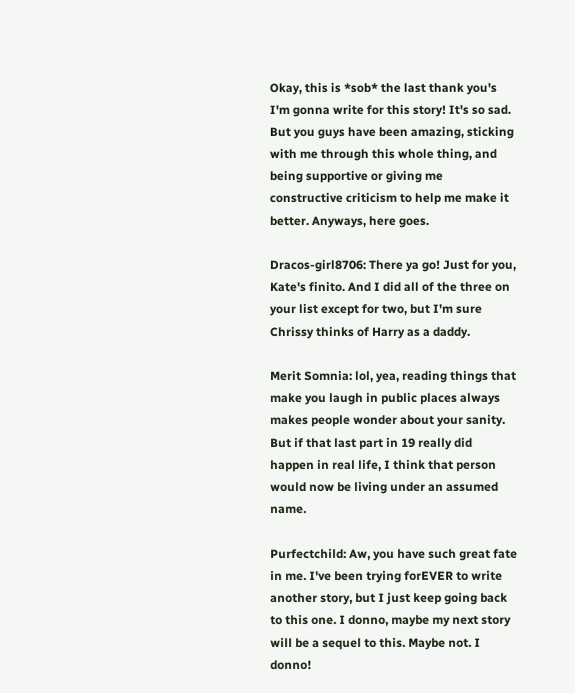Okay, this is *sob* the last thank you's I'm gonna write for this story! It's so sad. But you guys have been amazing, sticking with me through this whole thing, and being supportive or giving me constructive criticism to help me make it better. Anyways, here goes.

Dracos-girl8706: There ya go! Just for you, Kate's finito. And I did all of the three on your list except for two, but I'm sure Chrissy thinks of Harry as a daddy.

Merit Somnia: lol, yea, reading things that make you laugh in public places always makes people wonder about your sanity. But if that last part in 19 really did happen in real life, I think that person would now be living under an assumed name.

Purfectchild: Aw, you have such great fate in me. I've been trying forEVER to write another story, but I just keep going back to this one. I donno, maybe my next story will be a sequel to this. Maybe not. I donno!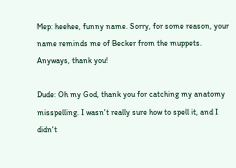Mep: heehee, funny name. Sorry, for some reason, your name reminds me of Becker from the muppets. Anyways, thank you!

Dude: Oh my God, thank you for catching my anatomy misspelling. I wasn't really sure how to spell it, and I didn't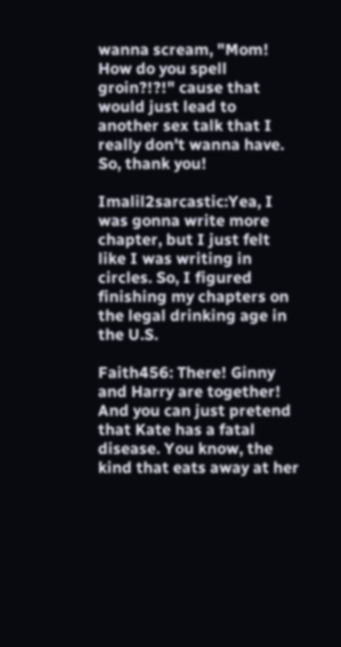wanna scream, "Mom! How do you spell groin?!?!" cause that would just lead to another sex talk that I really don't wanna have. So, thank you!

Imalil2sarcastic:Yea, I was gonna write more chapter, but I just felt like I was writing in circles. So, I figured finishing my chapters on the legal drinking age in the U.S.

Faith456: There! Ginny and Harry are together! And you can just pretend that Kate has a fatal disease. You know, the kind that eats away at her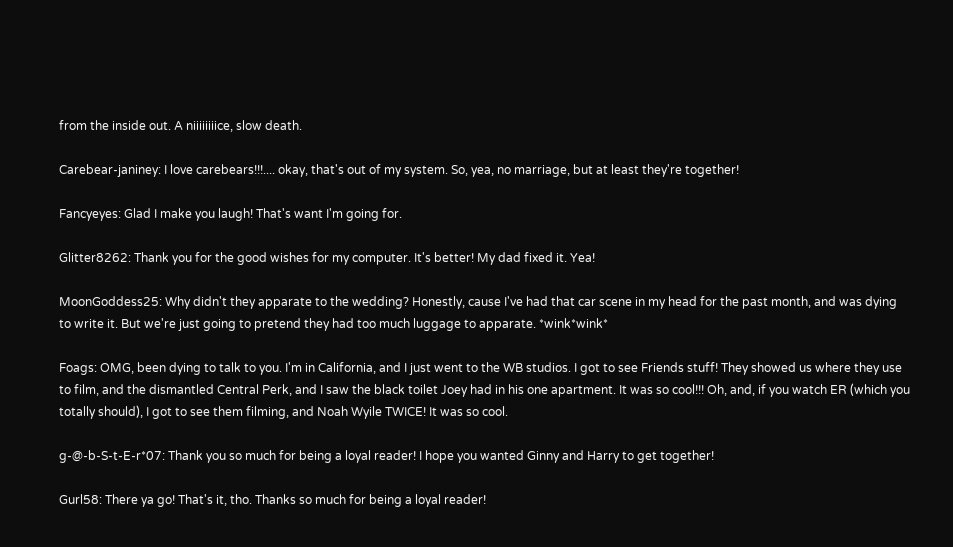from the inside out. A niiiiiiiice, slow death.

Carebear-janiney: I love carebears!!!.... okay, that's out of my system. So, yea, no marriage, but at least they're together!

Fancyeyes: Glad I make you laugh! That's want I'm going for.

Glitter8262: Thank you for the good wishes for my computer. It's better! My dad fixed it. Yea!

MoonGoddess25: Why didn't they apparate to the wedding? Honestly, cause I've had that car scene in my head for the past month, and was dying to write it. But we're just going to pretend they had too much luggage to apparate. *wink*wink*

Foags: OMG, been dying to talk to you. I'm in California, and I just went to the WB studios. I got to see Friends stuff! They showed us where they use to film, and the dismantled Central Perk, and I saw the black toilet Joey had in his one apartment. It was so cool!!! Oh, and, if you watch ER (which you totally should), I got to see them filming, and Noah Wyile TWICE! It was so cool.

g-@-b-S-t-E-r*07: Thank you so much for being a loyal reader! I hope you wanted Ginny and Harry to get together!

Gurl58: There ya go! That's it, tho. Thanks so much for being a loyal reader!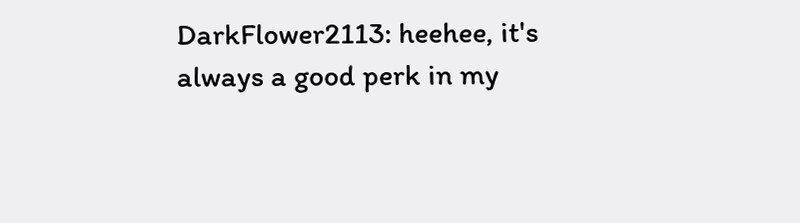DarkFlower2113: heehee, it's always a good perk in my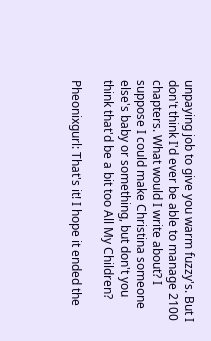unpaying job to give you warm fuzzy's. But I don't think I'd ever be able to manage 2100 chapters. What would I write about? I suppose I could make Christina someone else's baby or something, but don't you think that'd be a bit too All My Children?

Pheonixgurl: That's it! I hope it ended the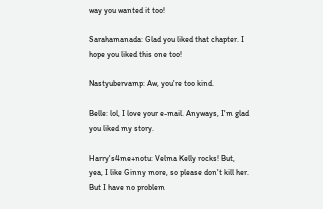way you wanted it too!

Sarahamanada: Glad you liked that chapter. I hope you liked this one too!

Nastyubervamp: Aw, you're too kind.

Belle: lol, I love your e-mail. Anyways, I'm glad you liked my story.

Harry's4me+notu: Velma Kelly rocks! But, yea, I like Ginny more, so please don't kill her. But I have no problem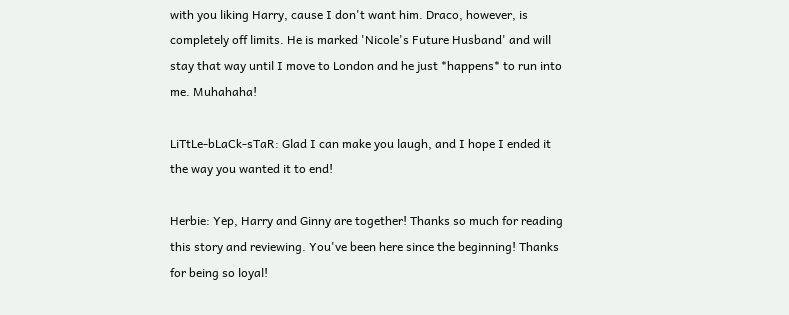with you liking Harry, cause I don't want him. Draco, however, is completely off limits. He is marked 'Nicole's Future Husband' and will stay that way until I move to London and he just *happens* to run into me. Muhahaha!

LiTtLe-bLaCk-sTaR: Glad I can make you laugh, and I hope I ended it the way you wanted it to end!

Herbie: Yep, Harry and Ginny are together! Thanks so much for reading this story and reviewing. You've been here since the beginning! Thanks for being so loyal!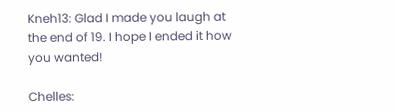Kneh13: Glad I made you laugh at the end of 19. I hope I ended it how you wanted!

Chelles: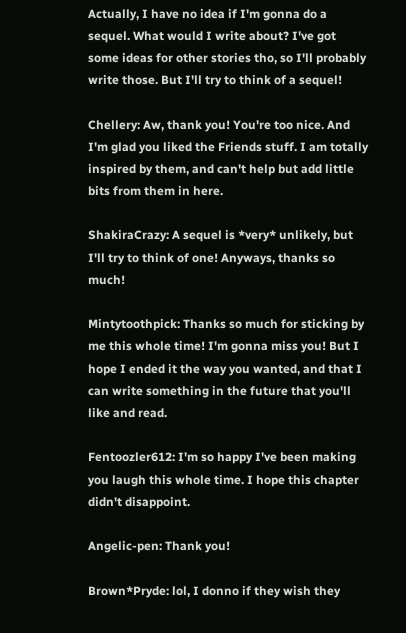Actually, I have no idea if I'm gonna do a sequel. What would I write about? I've got some ideas for other stories tho, so I'll probably write those. But I'll try to think of a sequel!

Chellery: Aw, thank you! You're too nice. And I'm glad you liked the Friends stuff. I am totally inspired by them, and can't help but add little bits from them in here.

ShakiraCrazy: A sequel is *very* unlikely, but I'll try to think of one! Anyways, thanks so much!

Mintytoothpick: Thanks so much for sticking by me this whole time! I'm gonna miss you! But I hope I ended it the way you wanted, and that I can write something in the future that you'll like and read.

Fentoozler612: I'm so happy I've been making you laugh this whole time. I hope this chapter didn't disappoint.

Angelic-pen: Thank you!

Brown*Pryde: lol, I donno if they wish they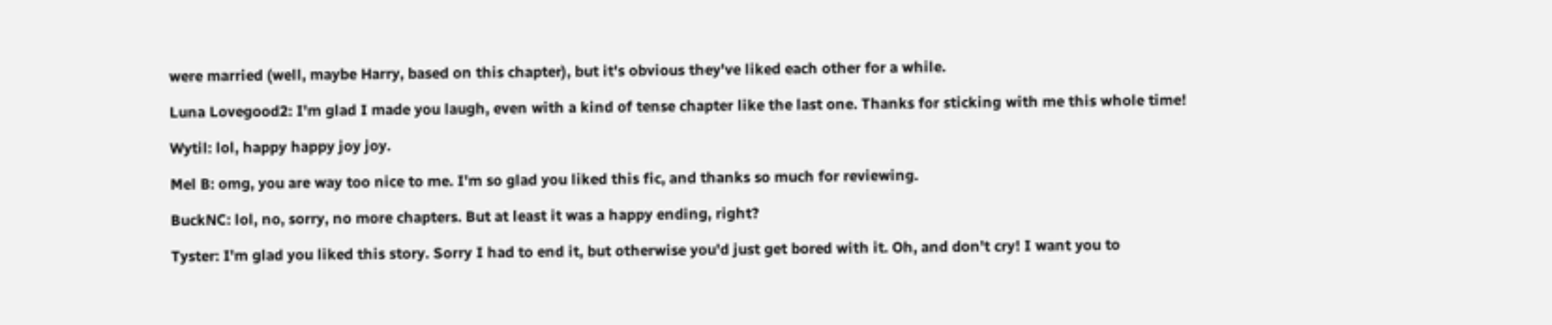were married (well, maybe Harry, based on this chapter), but it's obvious they've liked each other for a while.

Luna Lovegood2: I'm glad I made you laugh, even with a kind of tense chapter like the last one. Thanks for sticking with me this whole time!

Wytil: lol, happy happy joy joy.

Mel B: omg, you are way too nice to me. I'm so glad you liked this fic, and thanks so much for reviewing.

BuckNC: lol, no, sorry, no more chapters. But at least it was a happy ending, right?

Tyster: I'm glad you liked this story. Sorry I had to end it, but otherwise you'd just get bored with it. Oh, and don't cry! I want you to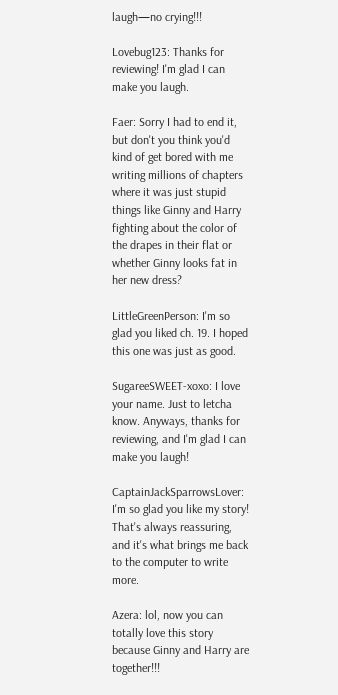laugh—no crying!!!

Lovebug123: Thanks for reviewing! I'm glad I can make you laugh.

Faer: Sorry I had to end it, but don't you think you'd kind of get bored with me writing millions of chapters where it was just stupid things like Ginny and Harry fighting about the color of the drapes in their flat or whether Ginny looks fat in her new dress?

LittleGreenPerson: I'm so glad you liked ch. 19. I hoped this one was just as good.

SugareeSWEET-xoxo: I love your name. Just to letcha know. Anyways, thanks for reviewing, and I'm glad I can make you laugh!

CaptainJackSparrowsLover: I'm so glad you like my story! That's always reassuring, and it's what brings me back to the computer to write more.

Azera: lol, now you can totally love this story because Ginny and Harry are together!!!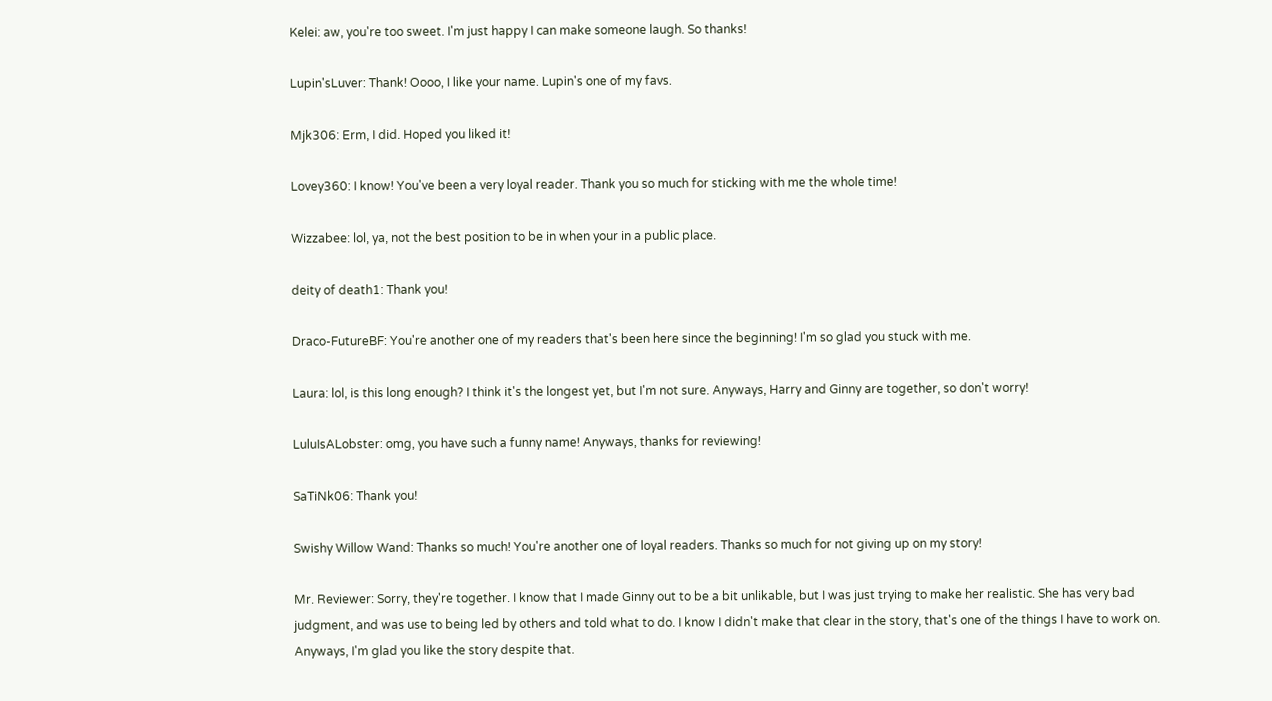Kelei: aw, you're too sweet. I'm just happy I can make someone laugh. So thanks!

Lupin'sLuver: Thank! Oooo, I like your name. Lupin's one of my favs.

Mjk306: Erm, I did. Hoped you liked it!

Lovey360: I know! You've been a very loyal reader. Thank you so much for sticking with me the whole time!

Wizzabee: lol, ya, not the best position to be in when your in a public place.

deity of death1: Thank you!

Draco-FutureBF: You're another one of my readers that's been here since the beginning! I'm so glad you stuck with me.

Laura: lol, is this long enough? I think it's the longest yet, but I'm not sure. Anyways, Harry and Ginny are together, so don't worry!

LuluIsALobster: omg, you have such a funny name! Anyways, thanks for reviewing!

SaTiNk06: Thank you!

Swishy Willow Wand: Thanks so much! You're another one of loyal readers. Thanks so much for not giving up on my story!

Mr. Reviewer: Sorry, they're together. I know that I made Ginny out to be a bit unlikable, but I was just trying to make her realistic. She has very bad judgment, and was use to being led by others and told what to do. I know I didn't make that clear in the story, that's one of the things I have to work on. Anyways, I'm glad you like the story despite that.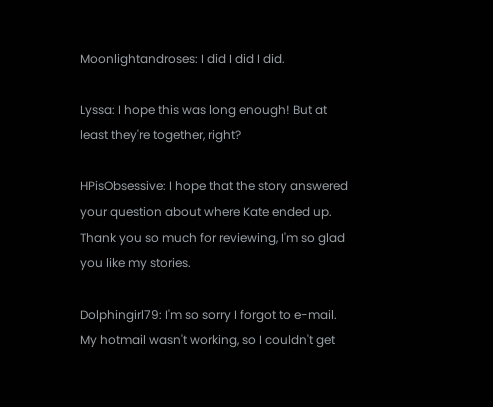Moonlightandroses: I did I did I did.

Lyssa: I hope this was long enough! But at least they're together, right?

HPisObsessive: I hope that the story answered your question about where Kate ended up. Thank you so much for reviewing, I'm so glad you like my stories.

Dolphingirl79: I'm so sorry I forgot to e-mail. My hotmail wasn't working, so I couldn't get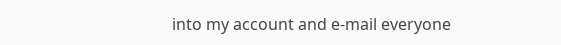into my account and e-mail everyone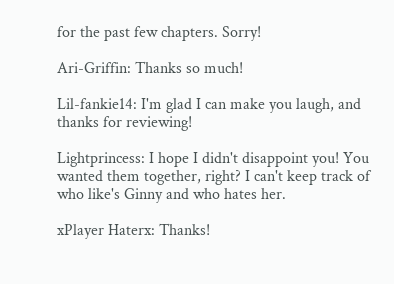for the past few chapters. Sorry!

Ari-Griffin: Thanks so much!

Lil-fankie14: I'm glad I can make you laugh, and thanks for reviewing!

Lightprincess: I hope I didn't disappoint you! You wanted them together, right? I can't keep track of who like's Ginny and who hates her.

xPlayer Haterx: Thanks!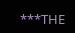***THE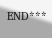END***